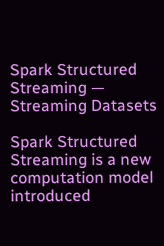Spark Structured Streaming — Streaming Datasets

Spark Structured Streaming is a new computation model introduced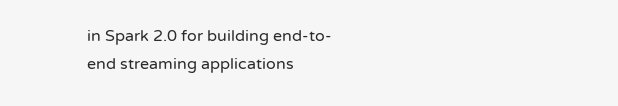in Spark 2.0 for building end-to-end streaming applications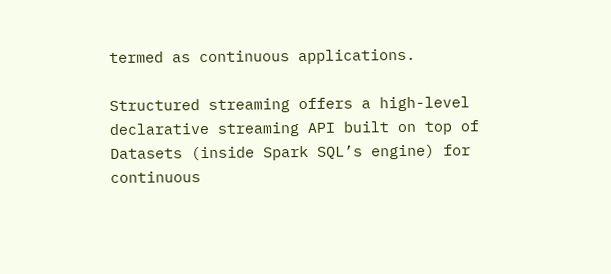termed as continuous applications.

Structured streaming offers a high-level declarative streaming API built on top of Datasets (inside Spark SQL’s engine) for continuous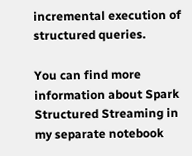incremental execution of structured queries.

You can find more information about Spark Structured Streaming in my separate notebook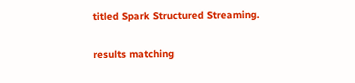titled Spark Structured Streaming.

results matching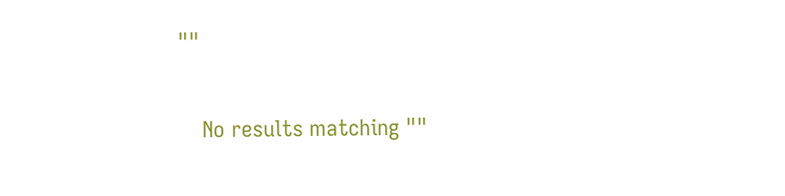""

    No results matching ""